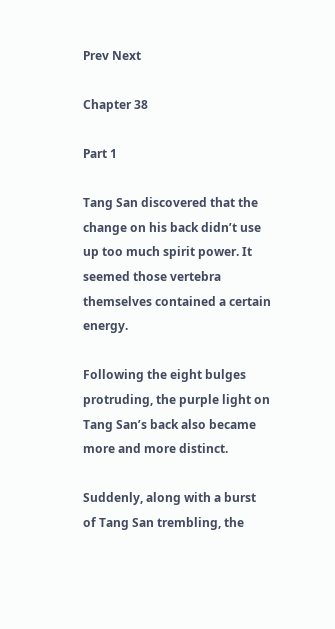Prev Next

Chapter 38

Part 1

Tang San discovered that the change on his back didn’t use up too much spirit power. It seemed those vertebra themselves contained a certain energy.

Following the eight bulges protruding, the purple light on Tang San’s back also became more and more distinct.

Suddenly, along with a burst of Tang San trembling, the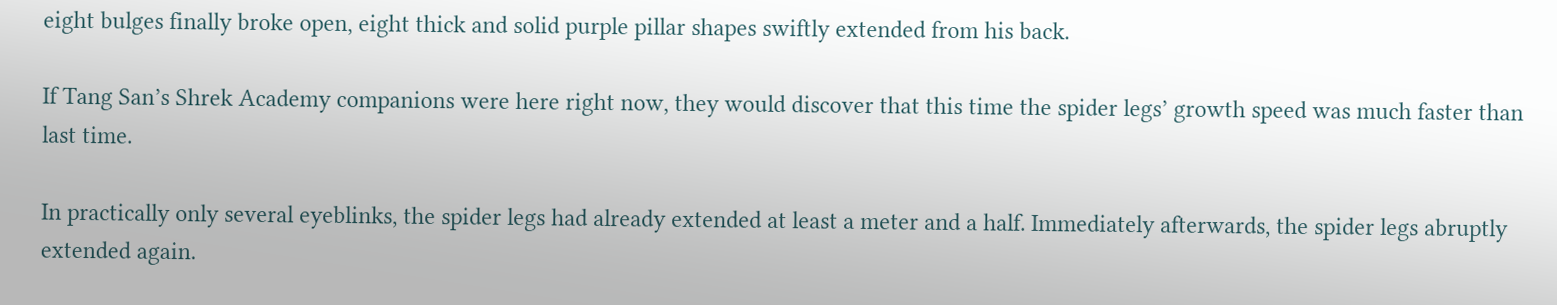eight bulges finally broke open, eight thick and solid purple pillar shapes swiftly extended from his back.

If Tang San’s Shrek Academy companions were here right now, they would discover that this time the spider legs’ growth speed was much faster than last time.

In practically only several eyeblinks, the spider legs had already extended at least a meter and a half. Immediately afterwards, the spider legs abruptly extended again.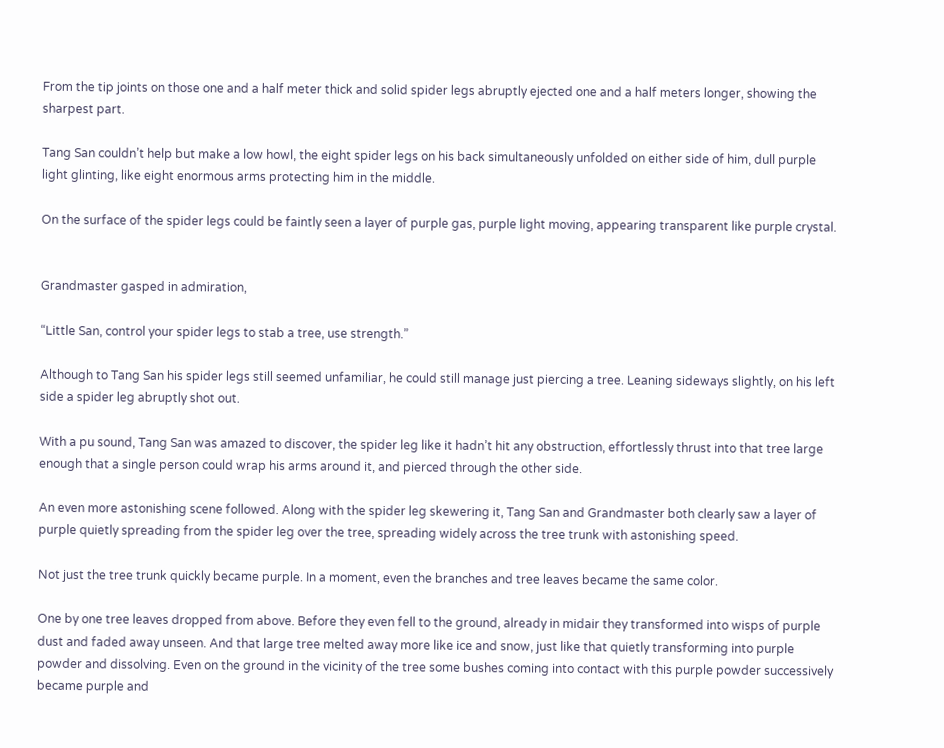From the tip joints on those one and a half meter thick and solid spider legs abruptly ejected one and a half meters longer, showing the sharpest part.

Tang San couldn’t help but make a low howl, the eight spider legs on his back simultaneously unfolded on either side of him, dull purple light glinting, like eight enormous arms protecting him in the middle.

On the surface of the spider legs could be faintly seen a layer of purple gas, purple light moving, appearing transparent like purple crystal.


Grandmaster gasped in admiration,

“Little San, control your spider legs to stab a tree, use strength.”

Although to Tang San his spider legs still seemed unfamiliar, he could still manage just piercing a tree. Leaning sideways slightly, on his left side a spider leg abruptly shot out.

With a pu sound, Tang San was amazed to discover, the spider leg like it hadn’t hit any obstruction, effortlessly thrust into that tree large enough that a single person could wrap his arms around it, and pierced through the other side.

An even more astonishing scene followed. Along with the spider leg skewering it, Tang San and Grandmaster both clearly saw a layer of purple quietly spreading from the spider leg over the tree, spreading widely across the tree trunk with astonishing speed.

Not just the tree trunk quickly became purple. In a moment, even the branches and tree leaves became the same color.

One by one tree leaves dropped from above. Before they even fell to the ground, already in midair they transformed into wisps of purple dust and faded away unseen. And that large tree melted away more like ice and snow, just like that quietly transforming into purple powder and dissolving. Even on the ground in the vicinity of the tree some bushes coming into contact with this purple powder successively became purple and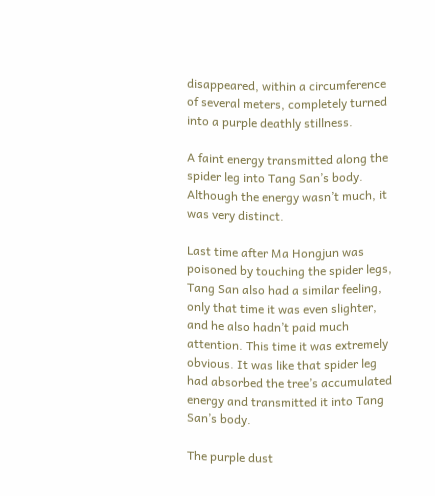disappeared, within a circumference of several meters, completely turned into a purple deathly stillness.

A faint energy transmitted along the spider leg into Tang San’s body. Although the energy wasn’t much, it was very distinct.

Last time after Ma Hongjun was poisoned by touching the spider legs, Tang San also had a similar feeling, only that time it was even slighter, and he also hadn’t paid much attention. This time it was extremely obvious. It was like that spider leg had absorbed the tree’s accumulated energy and transmitted it into Tang San’s body.

The purple dust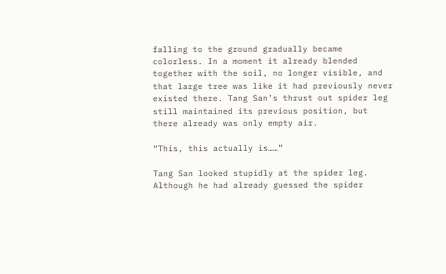falling to the ground gradually became colorless. In a moment it already blended together with the soil, no longer visible, and that large tree was like it had previously never existed there. Tang San’s thrust out spider leg still maintained its previous position, but there already was only empty air.

“This, this actually is……”

Tang San looked stupidly at the spider leg. Although he had already guessed the spider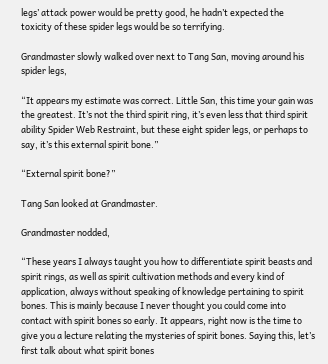legs’ attack power would be pretty good, he hadn’t expected the toxicity of these spider legs would be so terrifying.

Grandmaster slowly walked over next to Tang San, moving around his spider legs,

“It appears my estimate was correct. Little San, this time your gain was the greatest. It’s not the third spirit ring, it’s even less that third spirit ability Spider Web Restraint, but these eight spider legs, or perhaps to say, it’s this external spirit bone.”

“External spirit bone?”

Tang San looked at Grandmaster.

Grandmaster nodded,

“These years I always taught you how to differentiate spirit beasts and spirit rings, as well as spirit cultivation methods and every kind of application, always without speaking of knowledge pertaining to spirit bones. This is mainly because I never thought you could come into contact with spirit bones so early. It appears, right now is the time to give you a lecture relating the mysteries of spirit bones. Saying this, let’s first talk about what spirit bones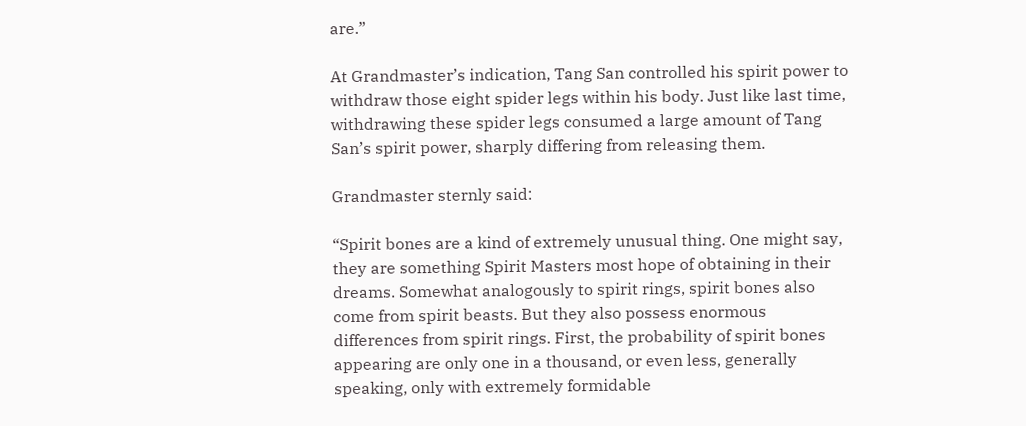are.”

At Grandmaster’s indication, Tang San controlled his spirit power to withdraw those eight spider legs within his body. Just like last time, withdrawing these spider legs consumed a large amount of Tang San’s spirit power, sharply differing from releasing them.

Grandmaster sternly said:

“Spirit bones are a kind of extremely unusual thing. One might say, they are something Spirit Masters most hope of obtaining in their dreams. Somewhat analogously to spirit rings, spirit bones also come from spirit beasts. But they also possess enormous differences from spirit rings. First, the probability of spirit bones appearing are only one in a thousand, or even less, generally speaking, only with extremely formidable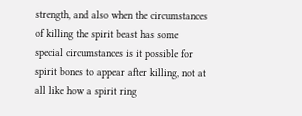strength, and also when the circumstances of killing the spirit beast has some special circumstances is it possible for spirit bones to appear after killing, not at all like how a spirit ring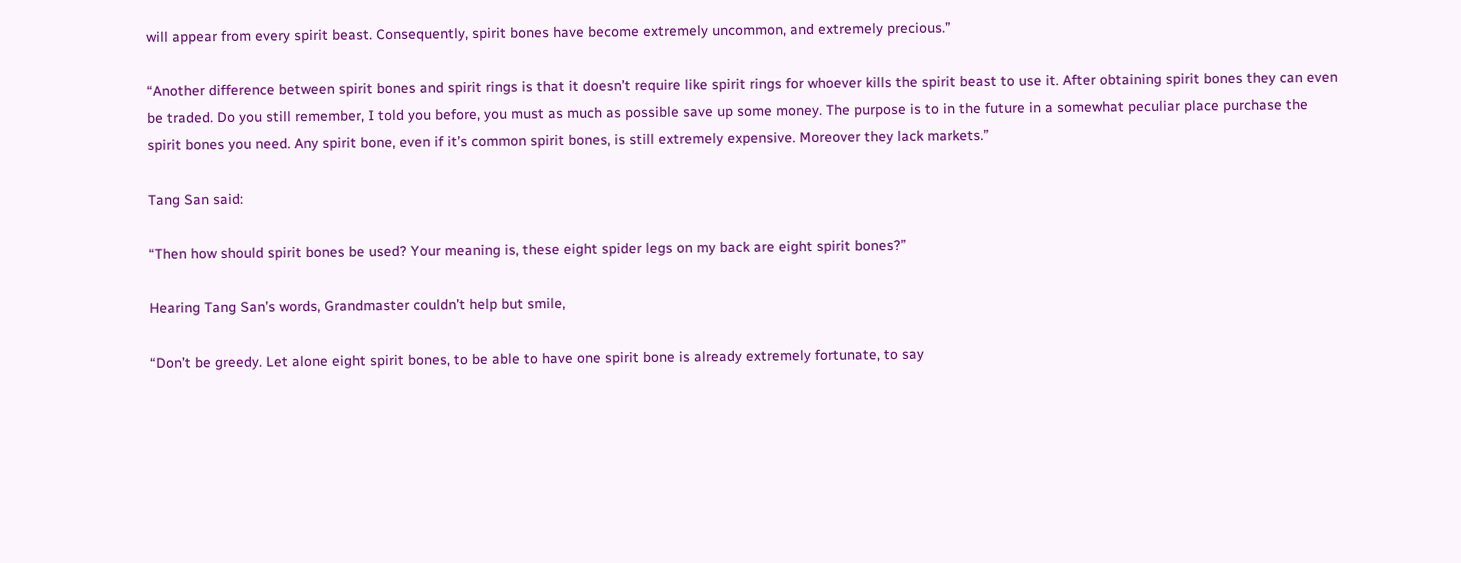will appear from every spirit beast. Consequently, spirit bones have become extremely uncommon, and extremely precious.”

“Another difference between spirit bones and spirit rings is that it doesn’t require like spirit rings for whoever kills the spirit beast to use it. After obtaining spirit bones they can even be traded. Do you still remember, I told you before, you must as much as possible save up some money. The purpose is to in the future in a somewhat peculiar place purchase the spirit bones you need. Any spirit bone, even if it’s common spirit bones, is still extremely expensive. Moreover they lack markets.”

Tang San said:

“Then how should spirit bones be used? Your meaning is, these eight spider legs on my back are eight spirit bones?”

Hearing Tang San’s words, Grandmaster couldn’t help but smile,

“Don’t be greedy. Let alone eight spirit bones, to be able to have one spirit bone is already extremely fortunate, to say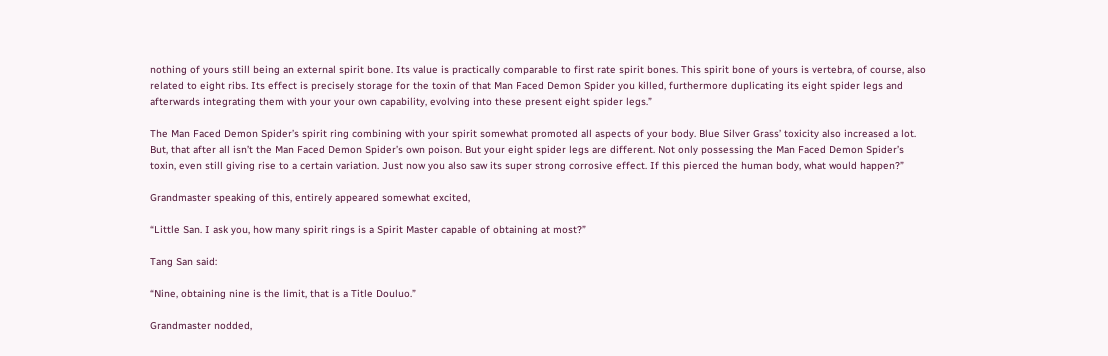nothing of yours still being an external spirit bone. Its value is practically comparable to first rate spirit bones. This spirit bone of yours is vertebra, of course, also related to eight ribs. Its effect is precisely storage for the toxin of that Man Faced Demon Spider you killed, furthermore duplicating its eight spider legs and afterwards integrating them with your your own capability, evolving into these present eight spider legs.”

The Man Faced Demon Spider’s spirit ring combining with your spirit somewhat promoted all aspects of your body. Blue Silver Grass’ toxicity also increased a lot. But, that after all isn’t the Man Faced Demon Spider’s own poison. But your eight spider legs are different. Not only possessing the Man Faced Demon Spider’s toxin, even still giving rise to a certain variation. Just now you also saw its super strong corrosive effect. If this pierced the human body, what would happen?”

Grandmaster speaking of this, entirely appeared somewhat excited,

“Little San. I ask you, how many spirit rings is a Spirit Master capable of obtaining at most?”

Tang San said:

“Nine, obtaining nine is the limit, that is a Title Douluo.”

Grandmaster nodded,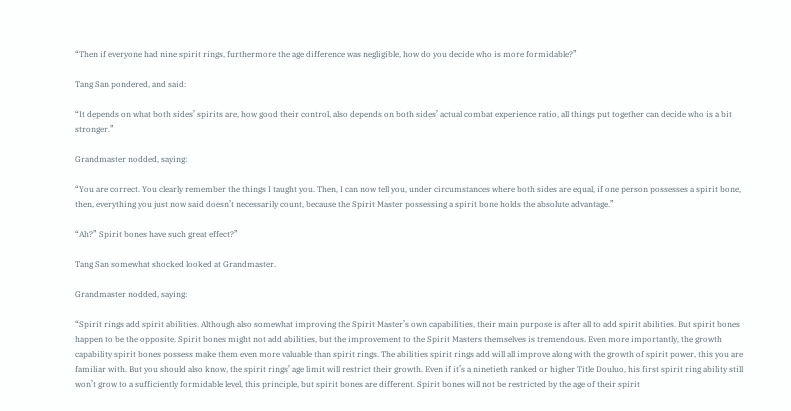“Then if everyone had nine spirit rings, furthermore the age difference was negligible, how do you decide who is more formidable?”

Tang San pondered, and said:

“It depends on what both sides’ spirits are, how good their control, also depends on both sides’ actual combat experience ratio, all things put together can decide who is a bit stronger.”

Grandmaster nodded, saying:

“You are correct. You clearly remember the things I taught you. Then, I can now tell you, under circumstances where both sides are equal, if one person possesses a spirit bone, then, everything you just now said doesn’t necessarily count, because the Spirit Master possessing a spirit bone holds the absolute advantage.”

“Ah?” Spirit bones have such great effect?”

Tang San somewhat shocked looked at Grandmaster.

Grandmaster nodded, saying:

“Spirit rings add spirit abilities. Although also somewhat improving the Spirit Master’s own capabilities, their main purpose is after all to add spirit abilities. But spirit bones happen to be the opposite. Spirit bones might not add abilities, but the improvement to the Spirit Masters themselves is tremendous. Even more importantly, the growth capability spirit bones possess make them even more valuable than spirit rings. The abilities spirit rings add will all improve along with the growth of spirit power, this you are familiar with. But you should also know, the spirit rings’ age limit will restrict their growth. Even if it’s a ninetieth ranked or higher Title Douluo, his first spirit ring ability still won’t grow to a sufficiently formidable level, this principle, but spirit bones are different. Spirit bones will not be restricted by the age of their spirit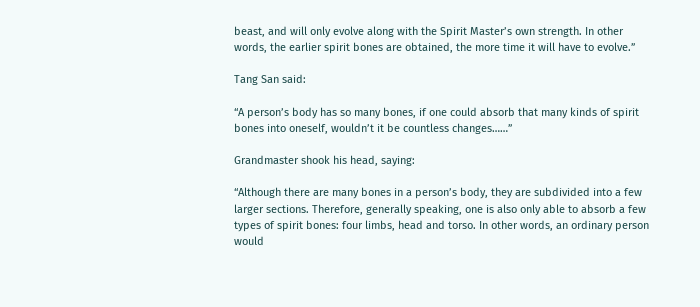beast, and will only evolve along with the Spirit Master’s own strength. In other words, the earlier spirit bones are obtained, the more time it will have to evolve.”

Tang San said:

“A person’s body has so many bones, if one could absorb that many kinds of spirit bones into oneself, wouldn’t it be countless changes……”

Grandmaster shook his head, saying:

“Although there are many bones in a person’s body, they are subdivided into a few larger sections. Therefore, generally speaking, one is also only able to absorb a few types of spirit bones: four limbs, head and torso. In other words, an ordinary person would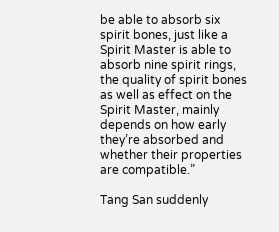be able to absorb six spirit bones, just like a Spirit Master is able to absorb nine spirit rings, the quality of spirit bones as well as effect on the Spirit Master, mainly depends on how early they’re absorbed and whether their properties are compatible.”

Tang San suddenly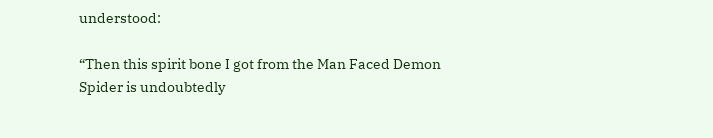understood:

“Then this spirit bone I got from the Man Faced Demon Spider is undoubtedly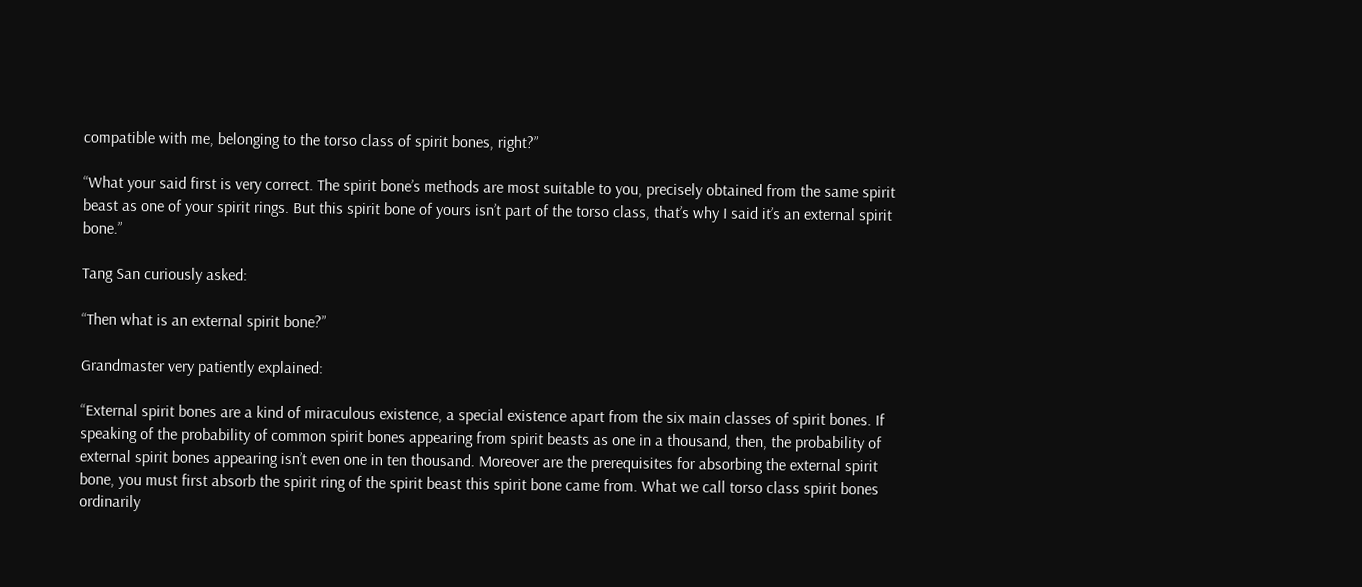compatible with me, belonging to the torso class of spirit bones, right?”

“What your said first is very correct. The spirit bone’s methods are most suitable to you, precisely obtained from the same spirit beast as one of your spirit rings. But this spirit bone of yours isn’t part of the torso class, that’s why I said it’s an external spirit bone.”

Tang San curiously asked:

“Then what is an external spirit bone?”

Grandmaster very patiently explained:

“External spirit bones are a kind of miraculous existence, a special existence apart from the six main classes of spirit bones. If speaking of the probability of common spirit bones appearing from spirit beasts as one in a thousand, then, the probability of external spirit bones appearing isn’t even one in ten thousand. Moreover are the prerequisites for absorbing the external spirit bone, you must first absorb the spirit ring of the spirit beast this spirit bone came from. What we call torso class spirit bones ordinarily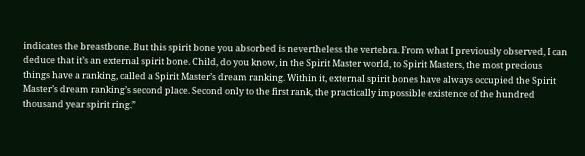indicates the breastbone. But this spirit bone you absorbed is nevertheless the vertebra. From what I previously observed, I can deduce that it’s an external spirit bone. Child, do you know, in the Spirit Master world, to Spirit Masters, the most precious things have a ranking, called a Spirit Master’s dream ranking. Within it, external spirit bones have always occupied the Spirit Master’s dream ranking’s second place. Second only to the first rank, the practically impossible existence of the hundred thousand year spirit ring.”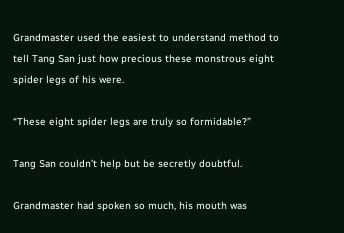Grandmaster used the easiest to understand method to tell Tang San just how precious these monstrous eight spider legs of his were.

“These eight spider legs are truly so formidable?”

Tang San couldn’t help but be secretly doubtful.

Grandmaster had spoken so much, his mouth was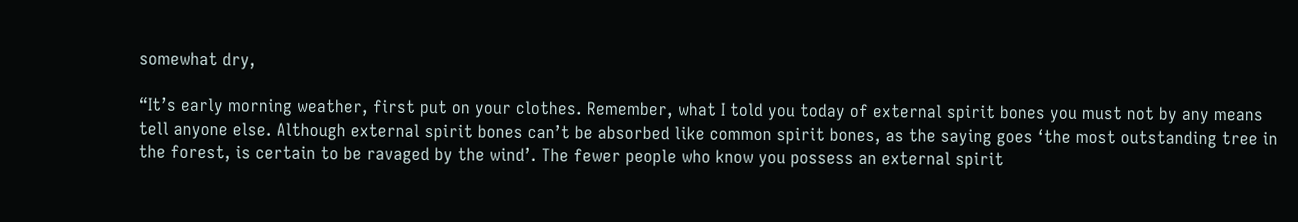somewhat dry,

“It’s early morning weather, first put on your clothes. Remember, what I told you today of external spirit bones you must not by any means tell anyone else. Although external spirit bones can’t be absorbed like common spirit bones, as the saying goes ‘the most outstanding tree in the forest, is certain to be ravaged by the wind’. The fewer people who know you possess an external spirit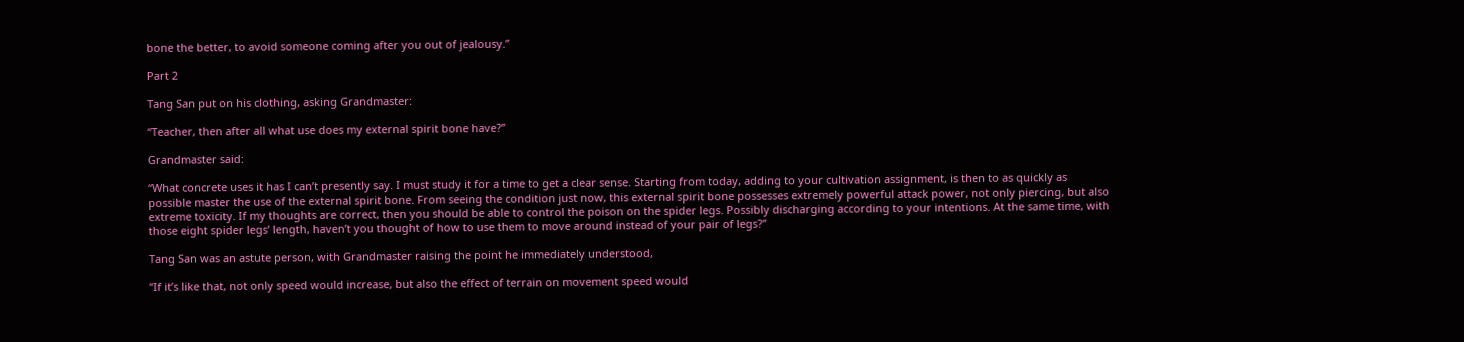bone the better, to avoid someone coming after you out of jealousy.”

Part 2

Tang San put on his clothing, asking Grandmaster:

“Teacher, then after all what use does my external spirit bone have?”

Grandmaster said:

“What concrete uses it has I can’t presently say. I must study it for a time to get a clear sense. Starting from today, adding to your cultivation assignment, is then to as quickly as possible master the use of the external spirit bone. From seeing the condition just now, this external spirit bone possesses extremely powerful attack power, not only piercing, but also extreme toxicity. If my thoughts are correct, then you should be able to control the poison on the spider legs. Possibly discharging according to your intentions. At the same time, with those eight spider legs’ length, haven’t you thought of how to use them to move around instead of your pair of legs?”

Tang San was an astute person, with Grandmaster raising the point he immediately understood,

“If it’s like that, not only speed would increase, but also the effect of terrain on movement speed would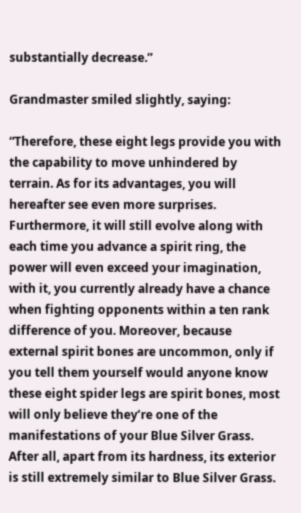substantially decrease.”

Grandmaster smiled slightly, saying:

“Therefore, these eight legs provide you with the capability to move unhindered by terrain. As for its advantages, you will hereafter see even more surprises. Furthermore, it will still evolve along with each time you advance a spirit ring, the power will even exceed your imagination, with it, you currently already have a chance when fighting opponents within a ten rank difference of you. Moreover, because external spirit bones are uncommon, only if you tell them yourself would anyone know these eight spider legs are spirit bones, most will only believe they’re one of the manifestations of your Blue Silver Grass. After all, apart from its hardness, its exterior is still extremely similar to Blue Silver Grass.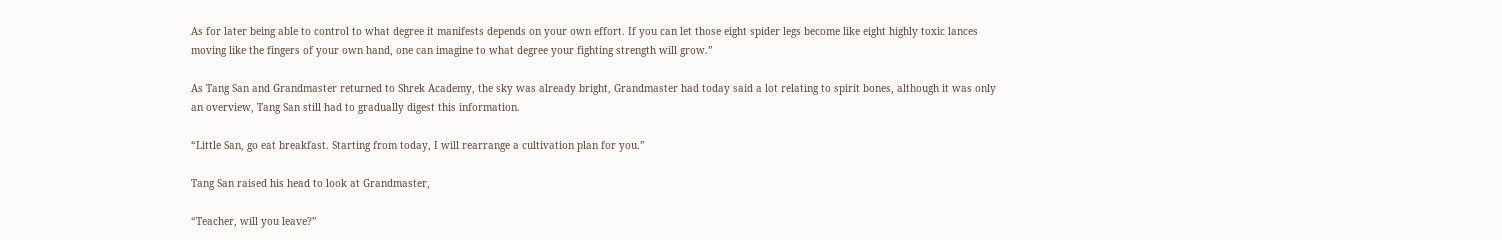As for later being able to control to what degree it manifests depends on your own effort. If you can let those eight spider legs become like eight highly toxic lances moving like the fingers of your own hand, one can imagine to what degree your fighting strength will grow.”

As Tang San and Grandmaster returned to Shrek Academy, the sky was already bright, Grandmaster had today said a lot relating to spirit bones, although it was only an overview, Tang San still had to gradually digest this information.

“Little San, go eat breakfast. Starting from today, I will rearrange a cultivation plan for you.”

Tang San raised his head to look at Grandmaster,

“Teacher, will you leave?”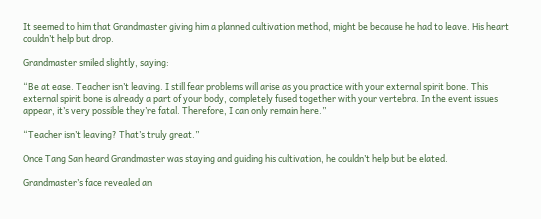It seemed to him that Grandmaster giving him a planned cultivation method, might be because he had to leave. His heart couldn’t help but drop.

Grandmaster smiled slightly, saying:

“Be at ease. Teacher isn’t leaving. I still fear problems will arise as you practice with your external spirit bone. This external spirit bone is already a part of your body, completely fused together with your vertebra. In the event issues appear, it’s very possible they’re fatal. Therefore, I can only remain here.”

“Teacher isn’t leaving? That’s truly great.”

Once Tang San heard Grandmaster was staying and guiding his cultivation, he couldn’t help but be elated.

Grandmaster’s face revealed an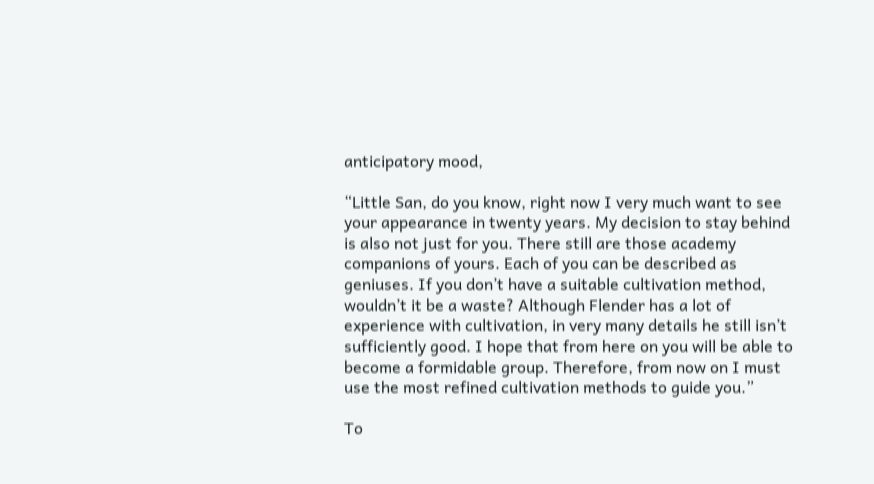anticipatory mood,

“Little San, do you know, right now I very much want to see your appearance in twenty years. My decision to stay behind is also not just for you. There still are those academy companions of yours. Each of you can be described as geniuses. If you don’t have a suitable cultivation method, wouldn’t it be a waste? Although Flender has a lot of experience with cultivation, in very many details he still isn’t sufficiently good. I hope that from here on you will be able to become a formidable group. Therefore, from now on I must use the most refined cultivation methods to guide you.”

To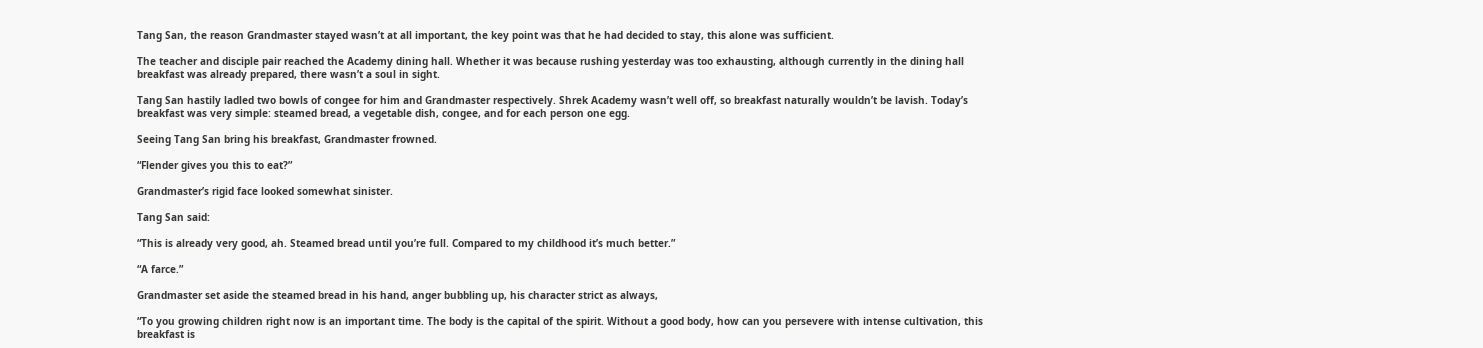Tang San, the reason Grandmaster stayed wasn’t at all important, the key point was that he had decided to stay, this alone was sufficient.

The teacher and disciple pair reached the Academy dining hall. Whether it was because rushing yesterday was too exhausting, although currently in the dining hall breakfast was already prepared, there wasn’t a soul in sight.

Tang San hastily ladled two bowls of congee for him and Grandmaster respectively. Shrek Academy wasn’t well off, so breakfast naturally wouldn’t be lavish. Today’s breakfast was very simple: steamed bread, a vegetable dish, congee, and for each person one egg.

Seeing Tang San bring his breakfast, Grandmaster frowned.

“Flender gives you this to eat?”

Grandmaster’s rigid face looked somewhat sinister.

Tang San said:

“This is already very good, ah. Steamed bread until you’re full. Compared to my childhood it’s much better.”

“A farce.”

Grandmaster set aside the steamed bread in his hand, anger bubbling up, his character strict as always,

“To you growing children right now is an important time. The body is the capital of the spirit. Without a good body, how can you persevere with intense cultivation, this breakfast is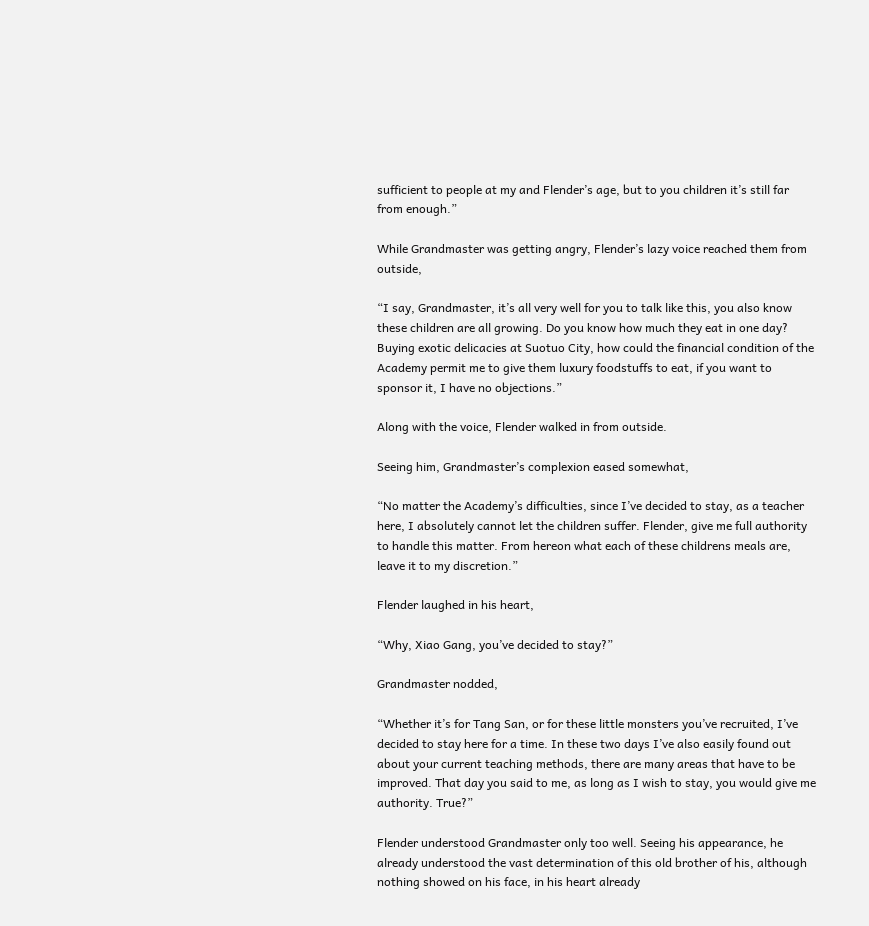sufficient to people at my and Flender’s age, but to you children it’s still far from enough.”

While Grandmaster was getting angry, Flender’s lazy voice reached them from outside,

“I say, Grandmaster, it’s all very well for you to talk like this, you also know these children are all growing. Do you know how much they eat in one day? Buying exotic delicacies at Suotuo City, how could the financial condition of the Academy permit me to give them luxury foodstuffs to eat, if you want to sponsor it, I have no objections.”

Along with the voice, Flender walked in from outside.

Seeing him, Grandmaster’s complexion eased somewhat,

“No matter the Academy’s difficulties, since I’ve decided to stay, as a teacher here, I absolutely cannot let the children suffer. Flender, give me full authority to handle this matter. From hereon what each of these childrens meals are, leave it to my discretion.”

Flender laughed in his heart,

“Why, Xiao Gang, you’ve decided to stay?”

Grandmaster nodded,

“Whether it’s for Tang San, or for these little monsters you’ve recruited, I’ve decided to stay here for a time. In these two days I’ve also easily found out about your current teaching methods, there are many areas that have to be improved. That day you said to me, as long as I wish to stay, you would give me authority. True?”

Flender understood Grandmaster only too well. Seeing his appearance, he already understood the vast determination of this old brother of his, although nothing showed on his face, in his heart already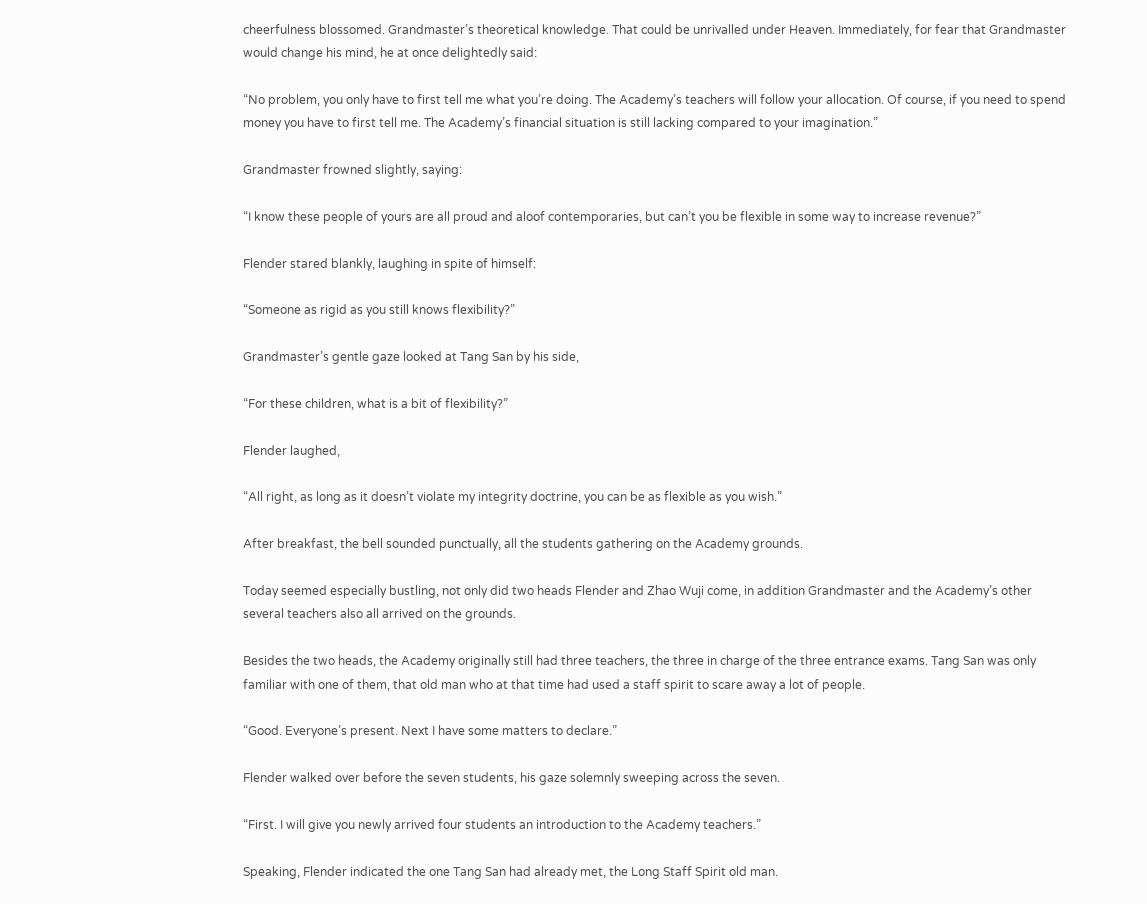cheerfulness blossomed. Grandmaster’s theoretical knowledge. That could be unrivalled under Heaven. Immediately, for fear that Grandmaster would change his mind, he at once delightedly said:

“No problem, you only have to first tell me what you’re doing. The Academy’s teachers will follow your allocation. Of course, if you need to spend money you have to first tell me. The Academy’s financial situation is still lacking compared to your imagination.”

Grandmaster frowned slightly, saying:

“I know these people of yours are all proud and aloof contemporaries, but can’t you be flexible in some way to increase revenue?”

Flender stared blankly, laughing in spite of himself:

“Someone as rigid as you still knows flexibility?”

Grandmaster’s gentle gaze looked at Tang San by his side,

“For these children, what is a bit of flexibility?”

Flender laughed,

“All right, as long as it doesn’t violate my integrity doctrine, you can be as flexible as you wish.”

After breakfast, the bell sounded punctually, all the students gathering on the Academy grounds.

Today seemed especially bustling, not only did two heads Flender and Zhao Wuji come, in addition Grandmaster and the Academy’s other several teachers also all arrived on the grounds.

Besides the two heads, the Academy originally still had three teachers, the three in charge of the three entrance exams. Tang San was only familiar with one of them, that old man who at that time had used a staff spirit to scare away a lot of people.

“Good. Everyone’s present. Next I have some matters to declare.”

Flender walked over before the seven students, his gaze solemnly sweeping across the seven.

“First. I will give you newly arrived four students an introduction to the Academy teachers.”

Speaking, Flender indicated the one Tang San had already met, the Long Staff Spirit old man.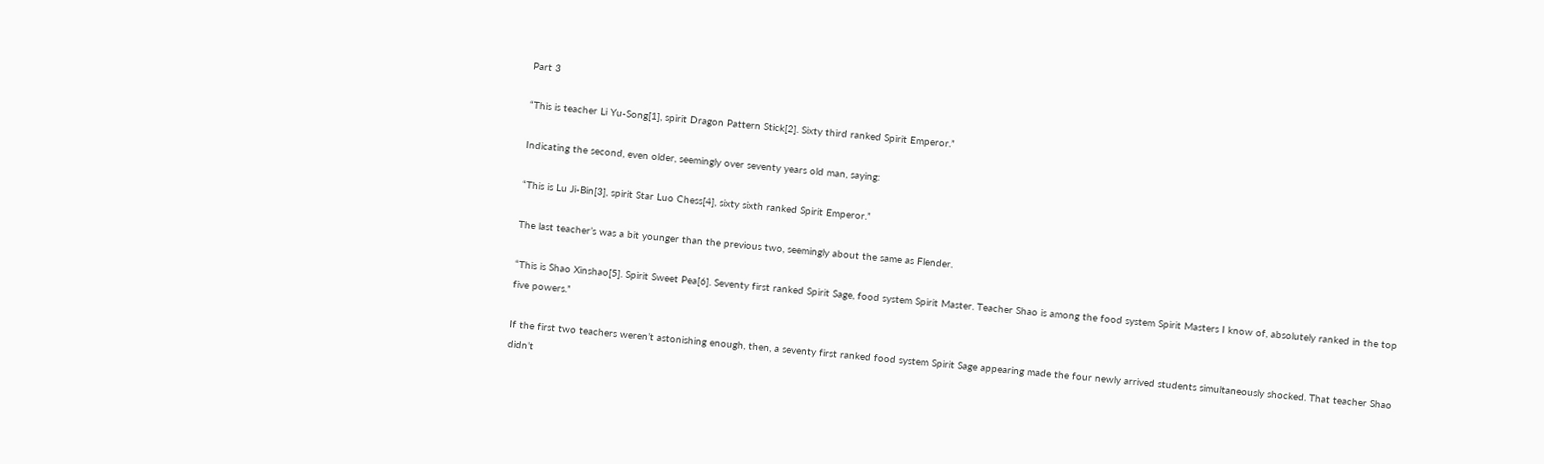Part 3

“This is teacher Li Yu-Song[1], spirit Dragon Pattern Stick[2]. Sixty third ranked Spirit Emperor.”

Indicating the second, even older, seemingly over seventy years old man, saying:

“This is Lu Ji-Bin[3], spirit Star Luo Chess[4], sixty sixth ranked Spirit Emperor.”

The last teacher’s was a bit younger than the previous two, seemingly about the same as Flender.

“This is Shao Xinshao[5]. Spirit Sweet Pea[6]. Seventy first ranked Spirit Sage, food system Spirit Master. Teacher Shao is among the food system Spirit Masters I know of, absolutely ranked in the top five powers.”

If the first two teachers weren’t astonishing enough, then, a seventy first ranked food system Spirit Sage appearing made the four newly arrived students simultaneously shocked. That teacher Shao didn’t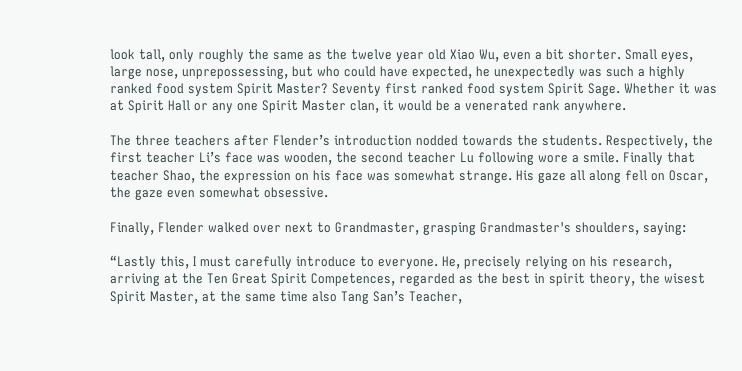look tall, only roughly the same as the twelve year old Xiao Wu, even a bit shorter. Small eyes, large nose, unprepossessing, but who could have expected, he unexpectedly was such a highly ranked food system Spirit Master? Seventy first ranked food system Spirit Sage. Whether it was at Spirit Hall or any one Spirit Master clan, it would be a venerated rank anywhere.

The three teachers after Flender’s introduction nodded towards the students. Respectively, the first teacher Li’s face was wooden, the second teacher Lu following wore a smile. Finally that teacher Shao, the expression on his face was somewhat strange. His gaze all along fell on Oscar, the gaze even somewhat obsessive.

Finally, Flender walked over next to Grandmaster, grasping Grandmaster's shoulders, saying:

“Lastly this, I must carefully introduce to everyone. He, precisely relying on his research, arriving at the Ten Great Spirit Competences, regarded as the best in spirit theory, the wisest Spirit Master, at the same time also Tang San’s Teacher,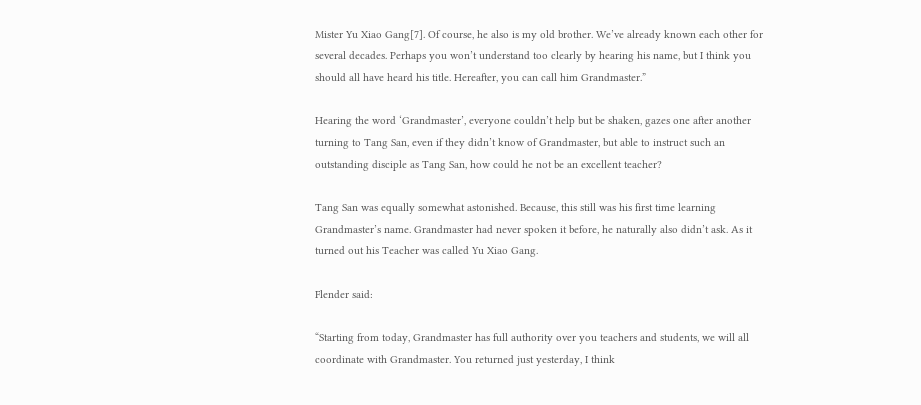Mister Yu Xiao Gang[7]. Of course, he also is my old brother. We’ve already known each other for several decades. Perhaps you won’t understand too clearly by hearing his name, but I think you should all have heard his title. Hereafter, you can call him Grandmaster.”

Hearing the word ‘Grandmaster’, everyone couldn’t help but be shaken, gazes one after another turning to Tang San, even if they didn’t know of Grandmaster, but able to instruct such an outstanding disciple as Tang San, how could he not be an excellent teacher?

Tang San was equally somewhat astonished. Because, this still was his first time learning Grandmaster’s name. Grandmaster had never spoken it before, he naturally also didn’t ask. As it turned out his Teacher was called Yu Xiao Gang.

Flender said:

“Starting from today, Grandmaster has full authority over you teachers and students, we will all coordinate with Grandmaster. You returned just yesterday, I think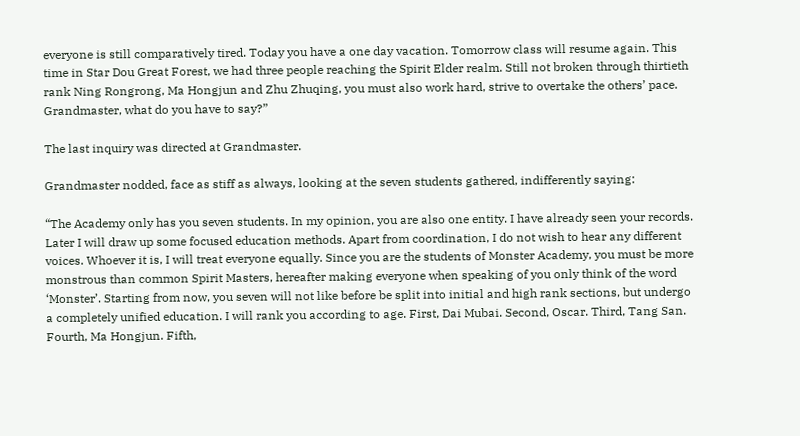everyone is still comparatively tired. Today you have a one day vacation. Tomorrow class will resume again. This time in Star Dou Great Forest, we had three people reaching the Spirit Elder realm. Still not broken through thirtieth rank Ning Rongrong, Ma Hongjun and Zhu Zhuqing, you must also work hard, strive to overtake the others’ pace. Grandmaster, what do you have to say?”

The last inquiry was directed at Grandmaster.

Grandmaster nodded, face as stiff as always, looking at the seven students gathered, indifferently saying:

“The Academy only has you seven students. In my opinion, you are also one entity. I have already seen your records. Later I will draw up some focused education methods. Apart from coordination, I do not wish to hear any different voices. Whoever it is, I will treat everyone equally. Since you are the students of Monster Academy, you must be more monstrous than common Spirit Masters, hereafter making everyone when speaking of you only think of the word ‘Monster’. Starting from now, you seven will not like before be split into initial and high rank sections, but undergo a completely unified education. I will rank you according to age. First, Dai Mubai. Second, Oscar. Third, Tang San. Fourth, Ma Hongjun. Fifth,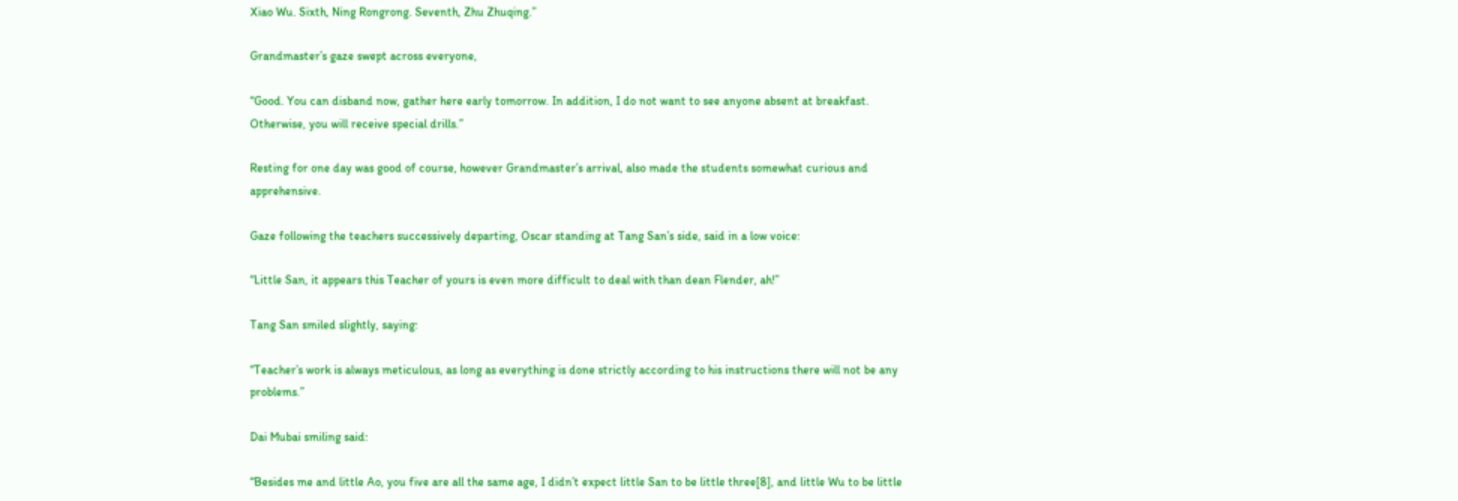Xiao Wu. Sixth, Ning Rongrong. Seventh, Zhu Zhuqing.”

Grandmaster’s gaze swept across everyone,

“Good. You can disband now, gather here early tomorrow. In addition, I do not want to see anyone absent at breakfast. Otherwise, you will receive special drills.”

Resting for one day was good of course, however Grandmaster’s arrival, also made the students somewhat curious and apprehensive.

Gaze following the teachers successively departing, Oscar standing at Tang San’s side, said in a low voice:

“Little San, it appears this Teacher of yours is even more difficult to deal with than dean Flender, ah!”

Tang San smiled slightly, saying:

“Teacher’s work is always meticulous, as long as everything is done strictly according to his instructions there will not be any problems.”

Dai Mubai smiling said:

“Besides me and little Ao, you five are all the same age, I didn’t expect little San to be little three[8], and little Wu to be little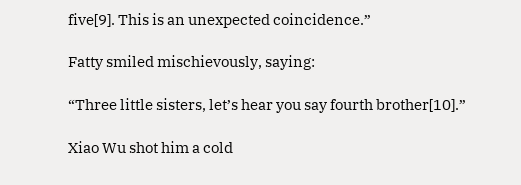five[9]. This is an unexpected coincidence.”

Fatty smiled mischievously, saying:

“Three little sisters, let’s hear you say fourth brother[10].”

Xiao Wu shot him a cold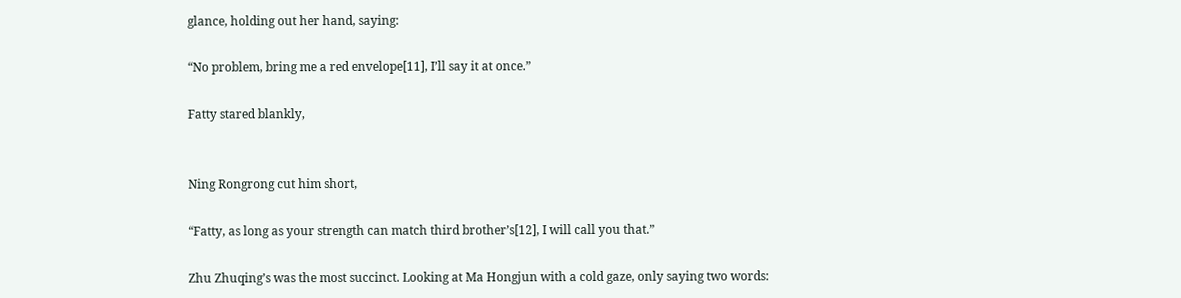glance, holding out her hand, saying:

“No problem, bring me a red envelope[11], I’ll say it at once.”

Fatty stared blankly,


Ning Rongrong cut him short,

“Fatty, as long as your strength can match third brother’s[12], I will call you that.”

Zhu Zhuqing’s was the most succinct. Looking at Ma Hongjun with a cold gaze, only saying two words: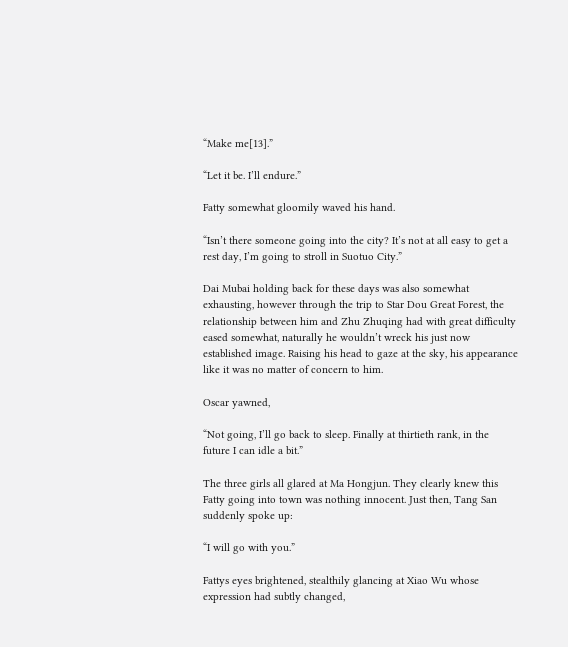“Make me[13].”

“Let it be. I’ll endure.”

Fatty somewhat gloomily waved his hand.

“Isn’t there someone going into the city? It’s not at all easy to get a rest day, I’m going to stroll in Suotuo City.”

Dai Mubai holding back for these days was also somewhat exhausting, however through the trip to Star Dou Great Forest, the relationship between him and Zhu Zhuqing had with great difficulty eased somewhat, naturally he wouldn’t wreck his just now established image. Raising his head to gaze at the sky, his appearance like it was no matter of concern to him.

Oscar yawned,

“Not going, I’ll go back to sleep. Finally at thirtieth rank, in the future I can idle a bit.”

The three girls all glared at Ma Hongjun. They clearly knew this Fatty going into town was nothing innocent. Just then, Tang San suddenly spoke up:

“I will go with you.”

Fattys eyes brightened, stealthily glancing at Xiao Wu whose expression had subtly changed,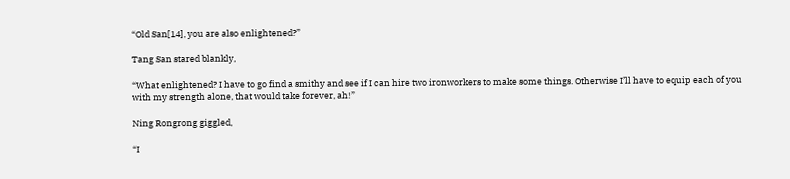“Old San[14], you are also enlightened?”

Tang San stared blankly,

“What enlightened? I have to go find a smithy and see if I can hire two ironworkers to make some things. Otherwise I’ll have to equip each of you with my strength alone, that would take forever, ah!”

Ning Rongrong giggled,

“I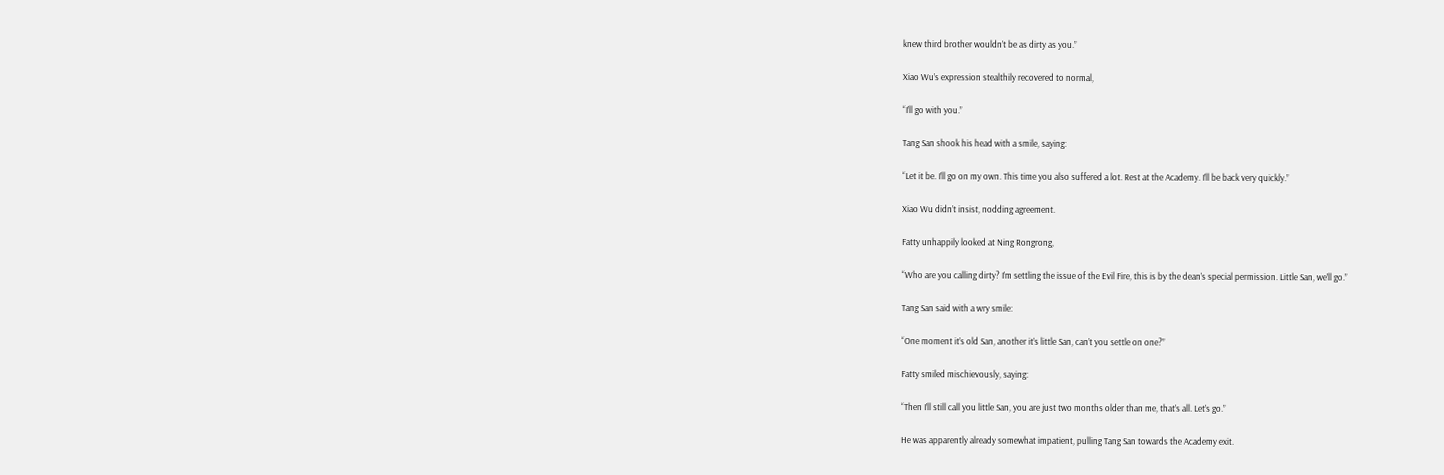knew third brother wouldn’t be as dirty as you.”

Xiao Wu’s expression stealthily recovered to normal,

“I’ll go with you.”

Tang San shook his head with a smile, saying:

“Let it be. I’ll go on my own. This time you also suffered a lot. Rest at the Academy. I’ll be back very quickly.”

Xiao Wu didn’t insist, nodding agreement.

Fatty unhappily looked at Ning Rongrong,

“Who are you calling dirty? I’m settling the issue of the Evil Fire, this is by the dean’s special permission. Little San, we’ll go.”

Tang San said with a wry smile:

“One moment it’s old San, another it’s little San, can’t you settle on one?”

Fatty smiled mischievously, saying:

“Then I’ll still call you little San, you are just two months older than me, that’s all. Let’s go.”

He was apparently already somewhat impatient, pulling Tang San towards the Academy exit.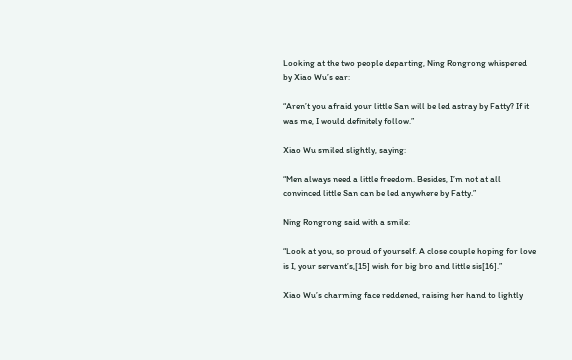Looking at the two people departing, Ning Rongrong whispered by Xiao Wu’s ear:

“Aren’t you afraid your little San will be led astray by Fatty? If it was me, I would definitely follow.”

Xiao Wu smiled slightly, saying:

“Men always need a little freedom. Besides, I’m not at all convinced little San can be led anywhere by Fatty.”

Ning Rongrong said with a smile:

“Look at you, so proud of yourself. A close couple hoping for love is I, your servant’s,[15] wish for big bro and little sis[16].”

Xiao Wu’s charming face reddened, raising her hand to lightly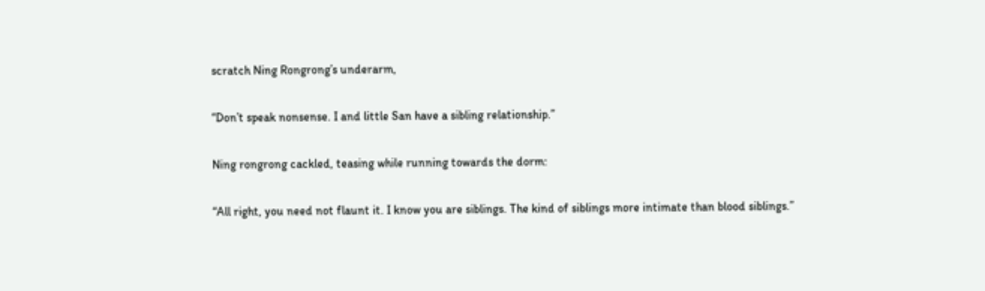scratch Ning Rongrong’s underarm,

“Don’t speak nonsense. I and little San have a sibling relationship.”

Ning rongrong cackled, teasing while running towards the dorm:

“All right, you need not flaunt it. I know you are siblings. The kind of siblings more intimate than blood siblings.”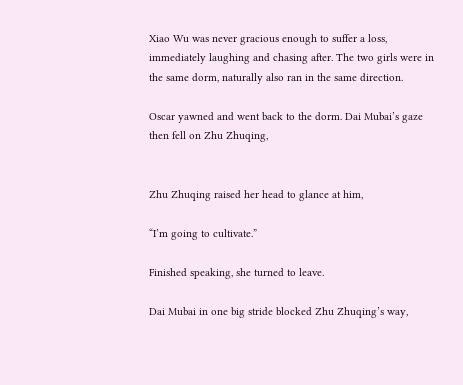Xiao Wu was never gracious enough to suffer a loss, immediately laughing and chasing after. The two girls were in the same dorm, naturally also ran in the same direction.

Oscar yawned and went back to the dorm. Dai Mubai’s gaze then fell on Zhu Zhuqing,


Zhu Zhuqing raised her head to glance at him,

“I’m going to cultivate.”

Finished speaking, she turned to leave.

Dai Mubai in one big stride blocked Zhu Zhuqing’s way,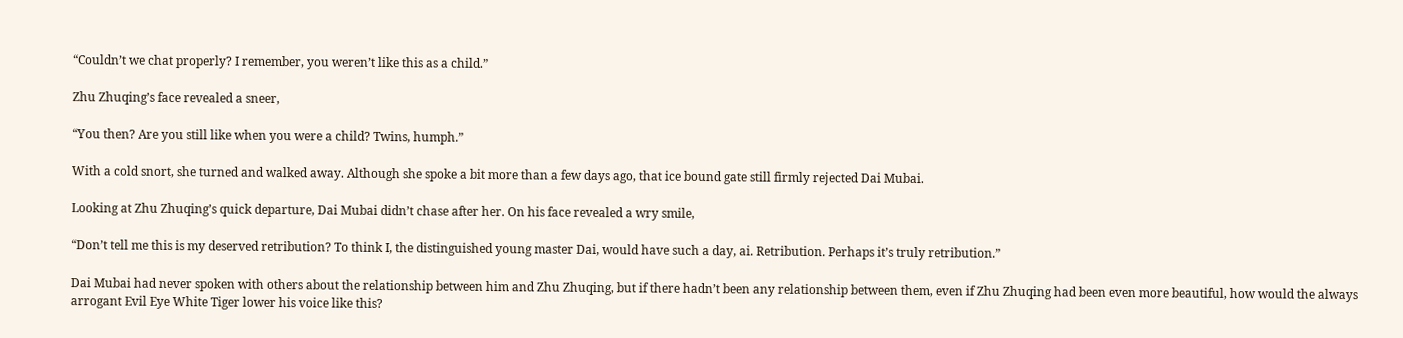“Couldn’t we chat properly? I remember, you weren’t like this as a child.”

Zhu Zhuqing’s face revealed a sneer,

“You then? Are you still like when you were a child? Twins, humph.”

With a cold snort, she turned and walked away. Although she spoke a bit more than a few days ago, that ice bound gate still firmly rejected Dai Mubai.

Looking at Zhu Zhuqing’s quick departure, Dai Mubai didn’t chase after her. On his face revealed a wry smile,

“Don’t tell me this is my deserved retribution? To think I, the distinguished young master Dai, would have such a day, ai. Retribution. Perhaps it’s truly retribution.”

Dai Mubai had never spoken with others about the relationship between him and Zhu Zhuqing, but if there hadn’t been any relationship between them, even if Zhu Zhuqing had been even more beautiful, how would the always arrogant Evil Eye White Tiger lower his voice like this?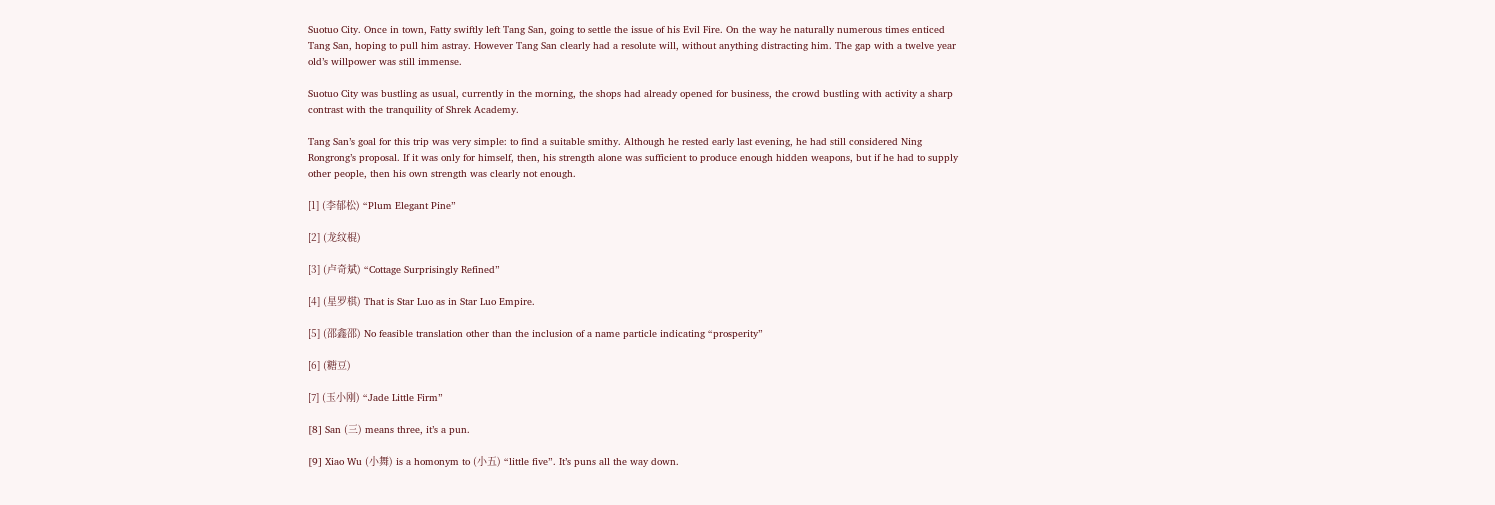Suotuo City. Once in town, Fatty swiftly left Tang San, going to settle the issue of his Evil Fire. On the way he naturally numerous times enticed Tang San, hoping to pull him astray. However Tang San clearly had a resolute will, without anything distracting him. The gap with a twelve year old’s willpower was still immense.

Suotuo City was bustling as usual, currently in the morning, the shops had already opened for business, the crowd bustling with activity a sharp contrast with the tranquility of Shrek Academy.

Tang San’s goal for this trip was very simple: to find a suitable smithy. Although he rested early last evening, he had still considered Ning Rongrong’s proposal. If it was only for himself, then, his strength alone was sufficient to produce enough hidden weapons, but if he had to supply other people, then his own strength was clearly not enough.

[1] (李郁松) “Plum Elegant Pine”

[2] (龙纹棍)

[3] (卢奇斌) “Cottage Surprisingly Refined”

[4] (星罗棋) That is Star Luo as in Star Luo Empire.

[5] (邵鑫邵) No feasible translation other than the inclusion of a name particle indicating “prosperity”

[6] (糖豆)

[7] (玉小刚) “Jade Little Firm”

[8] San (三) means three, it’s a pun.

[9] Xiao Wu (小舞) is a homonym to (小五) “little five”. It’s puns all the way down.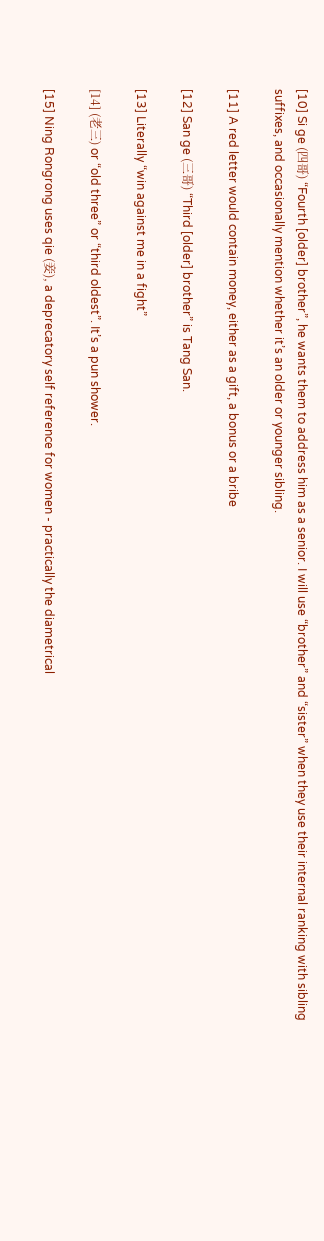[10] Si ge (四哥) “Fourth [older] brother”, he wants them to address him as a senior. I will use “brother” and “sister” when they use their internal ranking with sibling suffixes, and occasionally mention whether it’s an older or younger sibling.

[11] A red letter would contain money, either as a gift, a bonus or a bribe

[12] San ge (三哥) “Third [older] brother” is Tang San.

[13] Literally “win against me in a fight”

[14] (老三) or “old three” or “third oldest”. It’s a pun shower.

[15] Ning Rongrong uses qie (妾), a deprecatory self reference for women - practically the diametrical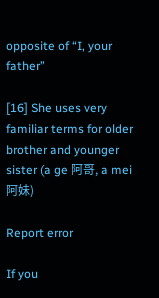opposite of “I, your father”

[16] She uses very familiar terms for older brother and younger sister (a ge 阿哥, a mei 阿妹)

Report error

If you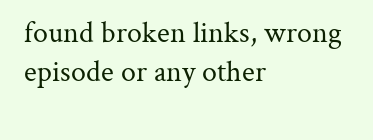found broken links, wrong episode or any other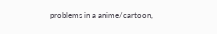problems in a anime/cartoon,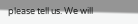please tell us. We will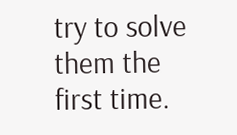try to solve them the first time.